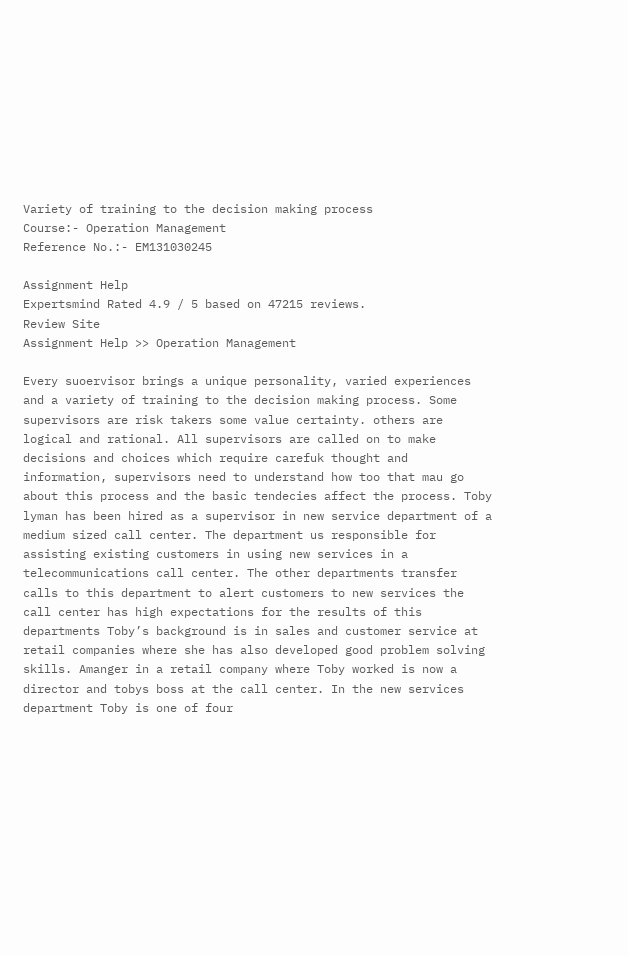Variety of training to the decision making process
Course:- Operation Management
Reference No.:- EM131030245

Assignment Help
Expertsmind Rated 4.9 / 5 based on 47215 reviews.
Review Site
Assignment Help >> Operation Management

Every suoervisor brings a unique personality, varied experiences and a variety of training to the decision making process. Some supervisors are risk takers some value certainty. others are logical and rational. All supervisors are called on to make decisions and choices which require carefuk thought and information, supervisors need to understand how too that mau go about this process and the basic tendecies affect the process. Toby lyman has been hired as a supervisor in new service department of a medium sized call center. The department us responsible for assisting existing customers in using new services in a telecommunications call center. The other departments transfer calls to this department to alert customers to new services the call center has high expectations for the results of this departments Toby’s background is in sales and customer service at retail companies where she has also developed good problem solving skills. Amanger in a retail company where Toby worked is now a director and tobys boss at the call center. In the new services department Toby is one of four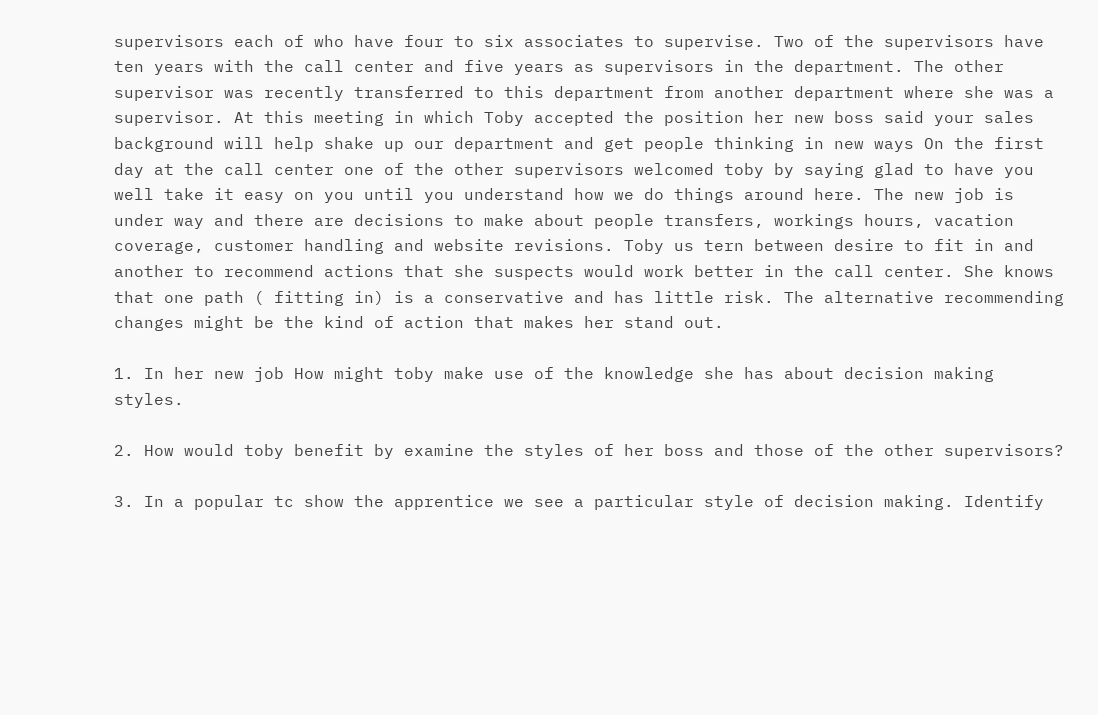supervisors each of who have four to six associates to supervise. Two of the supervisors have ten years with the call center and five years as supervisors in the department. The other supervisor was recently transferred to this department from another department where she was a supervisor. At this meeting in which Toby accepted the position her new boss said your sales background will help shake up our department and get people thinking in new ways On the first day at the call center one of the other supervisors welcomed toby by saying glad to have you well take it easy on you until you understand how we do things around here. The new job is under way and there are decisions to make about people transfers, workings hours, vacation coverage, customer handling and website revisions. Toby us tern between desire to fit in and another to recommend actions that she suspects would work better in the call center. She knows that one path ( fitting in) is a conservative and has little risk. The alternative recommending changes might be the kind of action that makes her stand out.

1. In her new job How might toby make use of the knowledge she has about decision making styles.

2. How would toby benefit by examine the styles of her boss and those of the other supervisors?

3. In a popular tc show the apprentice we see a particular style of decision making. Identify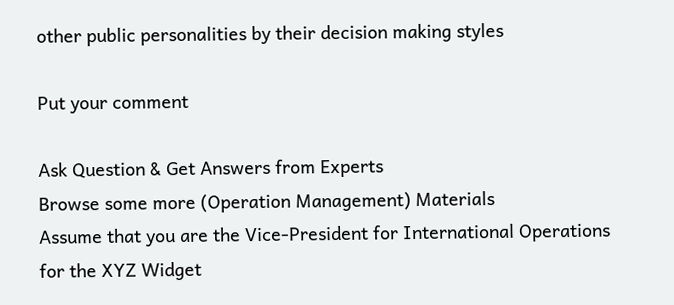other public personalities by their decision making styles

Put your comment

Ask Question & Get Answers from Experts
Browse some more (Operation Management) Materials
Assume that you are the Vice-President for International Operations for the XYZ Widget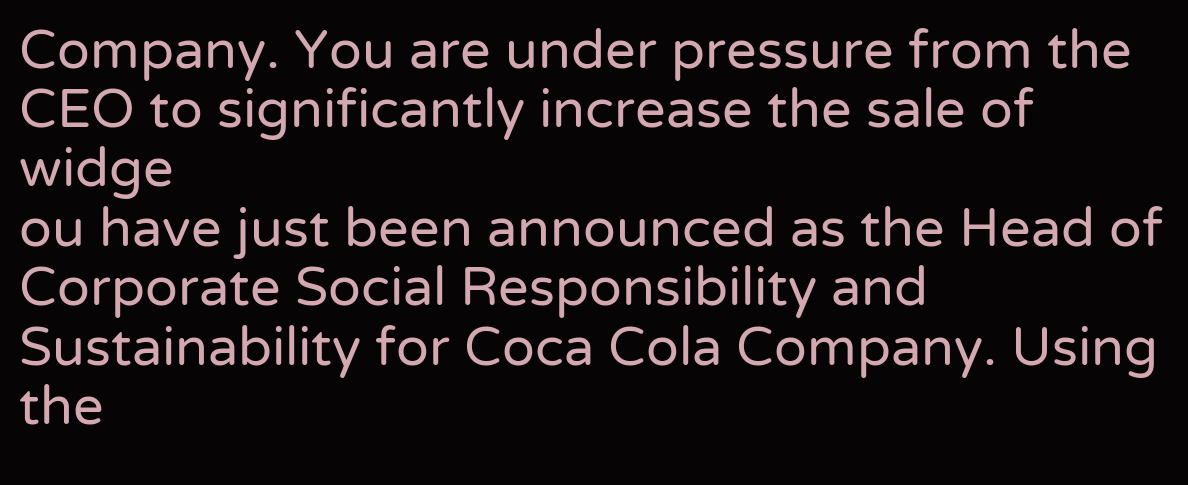Company. You are under pressure from the CEO to significantly increase the sale of widge
ou have just been announced as the Head of Corporate Social Responsibility and Sustainability for Coca Cola Company. Using the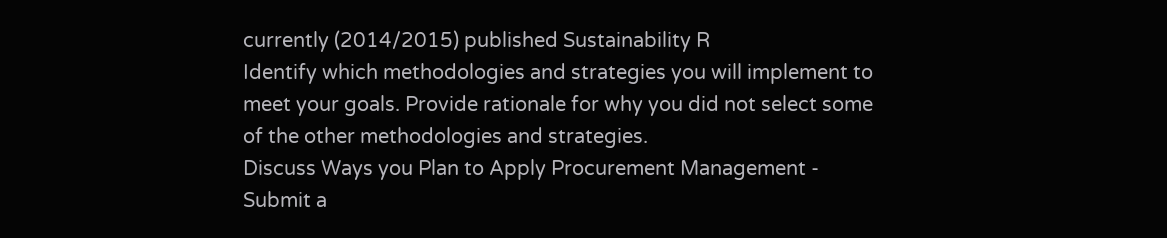currently (2014/2015) published Sustainability R
Identify which methodologies and strategies you will implement to meet your goals. Provide rationale for why you did not select some of the other methodologies and strategies.
Discuss Ways you Plan to Apply Procurement Management - Submit a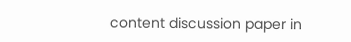content discussion paper in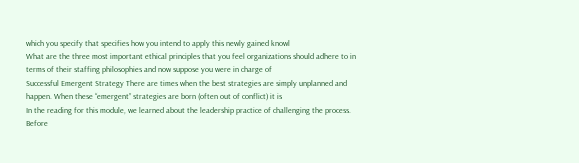which you specify that specifies how you intend to apply this newly gained knowl
What are the three most important ethical principles that you feel organizations should adhere to in terms of their staffing philosophies and now suppose you were in charge of
Successful Emergent Strategy There are times when the best strategies are simply unplanned and happen. When these “emergent” strategies are born (often out of conflict) it is
In the reading for this module, we learned about the leadership practice of challenging the process. Before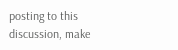posting to this discussion, make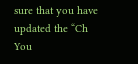sure that you have updated the “Ch
You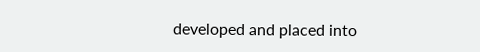developed and placed into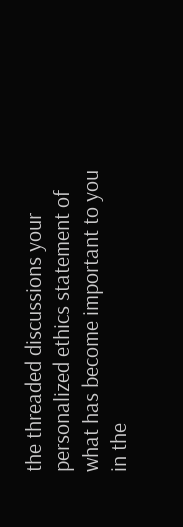the threaded discussions your personalized ethics statement of what has become important to you in the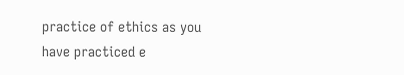practice of ethics as you have practiced e